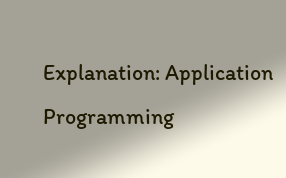Explanation: Application Programming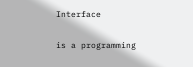Interface

is a programming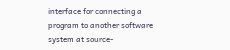interface for connecting a program to another software system at source-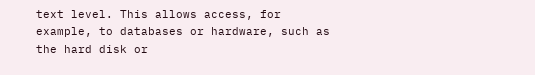text level. This allows access, for example, to databases or hardware, such as the hard disk or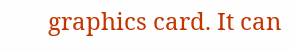graphics card. It can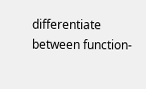differentiate between function-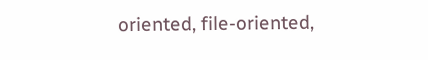oriented, file-oriented,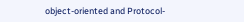object-oriented and Protocol-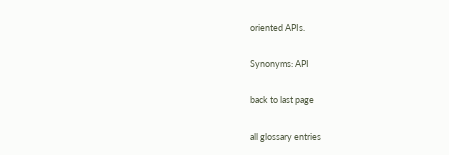oriented APIs.

Synonyms: API

back to last page

all glossary entries